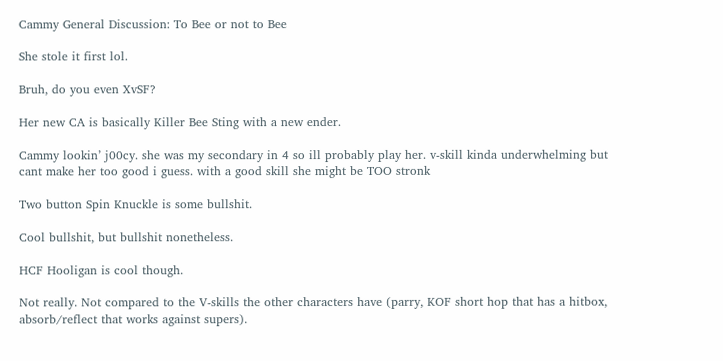Cammy General Discussion: To Bee or not to Bee

She stole it first lol.

Bruh, do you even XvSF?

Her new CA is basically Killer Bee Sting with a new ender.

Cammy lookin’ j00cy. she was my secondary in 4 so ill probably play her. v-skill kinda underwhelming but cant make her too good i guess. with a good skill she might be TOO stronk

Two button Spin Knuckle is some bullshit.

Cool bullshit, but bullshit nonetheless.

HCF Hooligan is cool though.

Not really. Not compared to the V-skills the other characters have (parry, KOF short hop that has a hitbox, absorb/reflect that works against supers).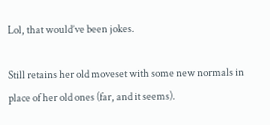Lol, that would’ve been jokes.

Still retains her old moveset with some new normals in place of her old ones (far, and it seems).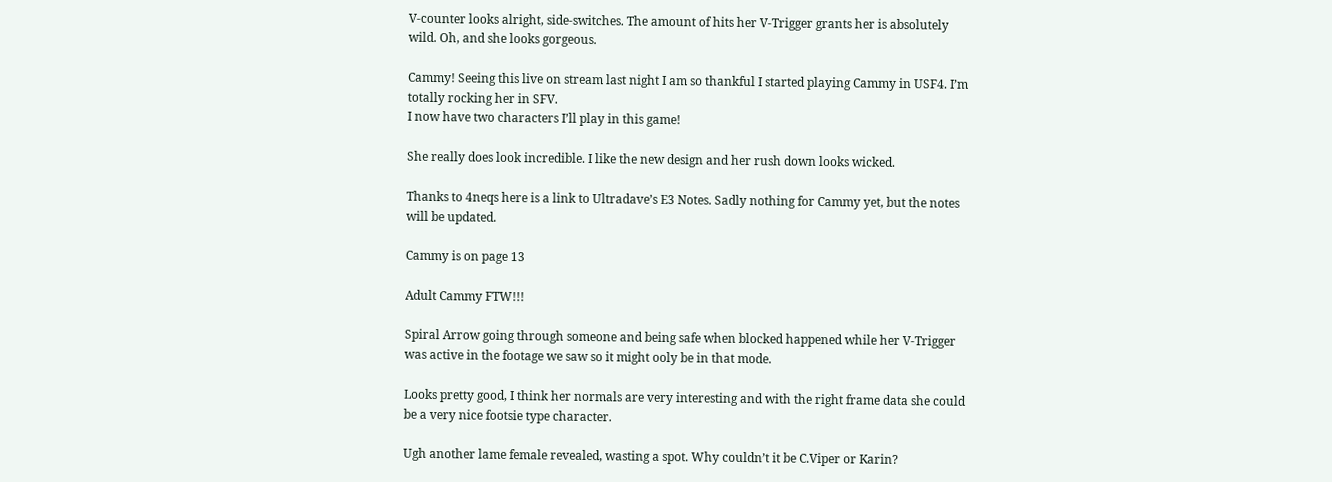V-counter looks alright, side-switches. The amount of hits her V-Trigger grants her is absolutely wild. Oh, and she looks gorgeous.

Cammy! Seeing this live on stream last night I am so thankful I started playing Cammy in USF4. I’m totally rocking her in SFV.
I now have two characters I’ll play in this game!

She really does look incredible. I like the new design and her rush down looks wicked.

Thanks to 4neqs here is a link to Ultradave’s E3 Notes. Sadly nothing for Cammy yet, but the notes will be updated.

Cammy is on page 13

Adult Cammy FTW!!!

Spiral Arrow going through someone and being safe when blocked happened while her V-Trigger was active in the footage we saw so it might ooly be in that mode.

Looks pretty good, I think her normals are very interesting and with the right frame data she could be a very nice footsie type character.

Ugh another lame female revealed, wasting a spot. Why couldn’t it be C.Viper or Karin?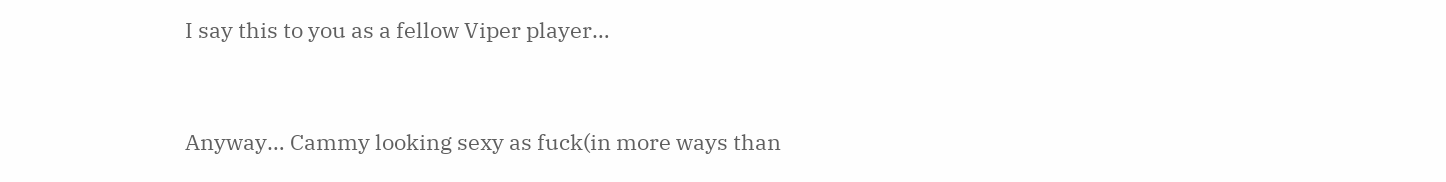I say this to you as a fellow Viper player…


Anyway… Cammy looking sexy as fuck(in more ways than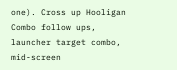one). Cross up Hooligan Combo follow ups, launcher target combo, mid-screen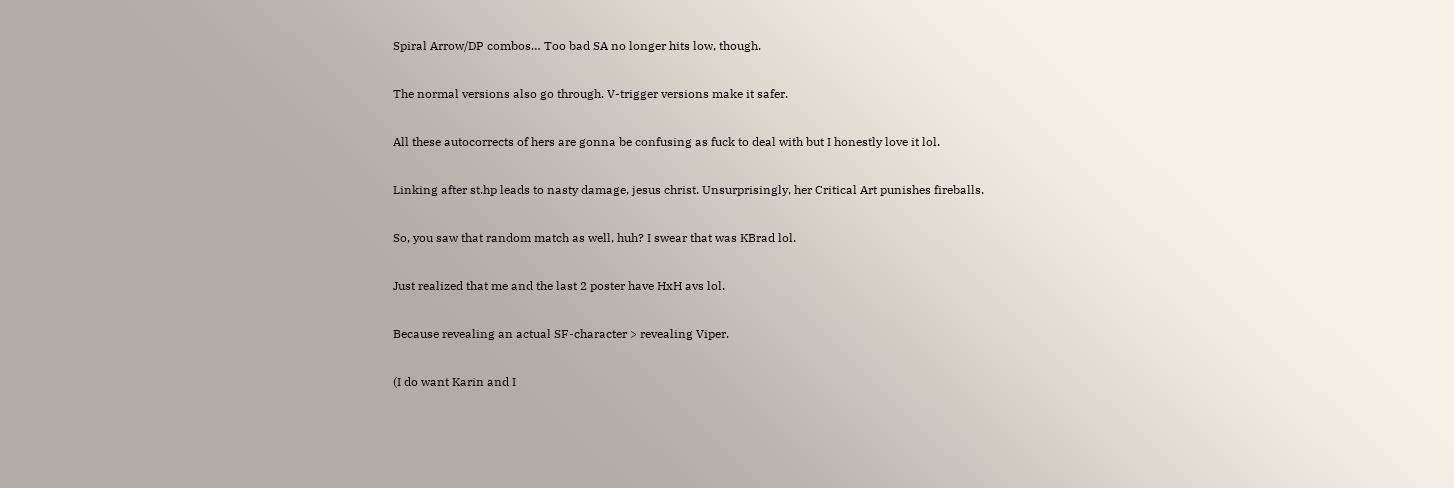Spiral Arrow/DP combos… Too bad SA no longer hits low, though.

The normal versions also go through. V-trigger versions make it safer.

All these autocorrects of hers are gonna be confusing as fuck to deal with but I honestly love it lol.

Linking after st.hp leads to nasty damage, jesus christ. Unsurprisingly, her Critical Art punishes fireballs.

So, you saw that random match as well, huh? I swear that was KBrad lol.

Just realized that me and the last 2 poster have HxH avs lol.

Because revealing an actual SF-character > revealing Viper.

(I do want Karin and I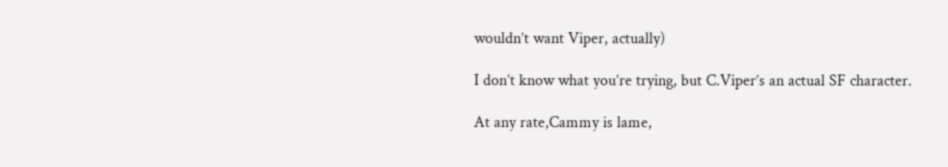wouldn’t want Viper, actually)

I don’t know what you’re trying, but C.Viper’s an actual SF character.

At any rate,Cammy is lame,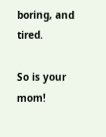boring, and tired.

So is your mom!